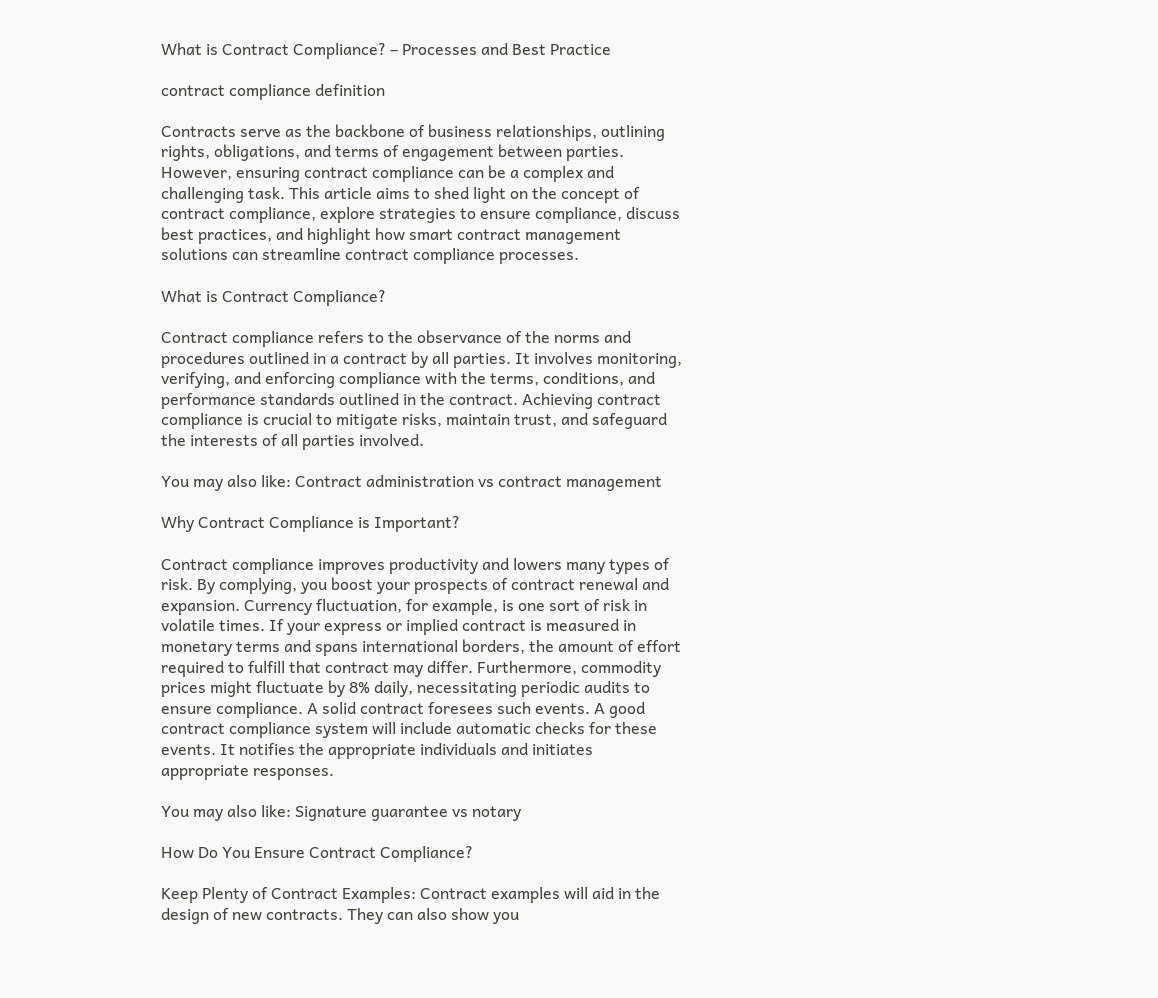What is Contract Compliance? – Processes and Best Practice

contract compliance definition

Contracts serve as the backbone of business relationships, outlining rights, obligations, and terms of engagement between parties. However, ensuring contract compliance can be a complex and challenging task. This article aims to shed light on the concept of contract compliance, explore strategies to ensure compliance, discuss best practices, and highlight how smart contract management solutions can streamline contract compliance processes.

What is Contract Compliance?

Contract compliance refers to the observance of the norms and procedures outlined in a contract by all parties. It involves monitoring, verifying, and enforcing compliance with the terms, conditions, and performance standards outlined in the contract. Achieving contract compliance is crucial to mitigate risks, maintain trust, and safeguard the interests of all parties involved.

You may also like: Contract administration vs contract management

Why Contract Compliance is Important?

Contract compliance improves productivity and lowers many types of risk. By complying, you boost your prospects of contract renewal and expansion. Currency fluctuation, for example, is one sort of risk in volatile times. If your express or implied contract is measured in monetary terms and spans international borders, the amount of effort required to fulfill that contract may differ. Furthermore, commodity prices might fluctuate by 8% daily, necessitating periodic audits to ensure compliance. A solid contract foresees such events. A good contract compliance system will include automatic checks for these events. It notifies the appropriate individuals and initiates appropriate responses.

You may also like: Signature guarantee vs notary

How Do You Ensure Contract Compliance?

Keep Plenty of Contract Examples: Contract examples will aid in the design of new contracts. They can also show you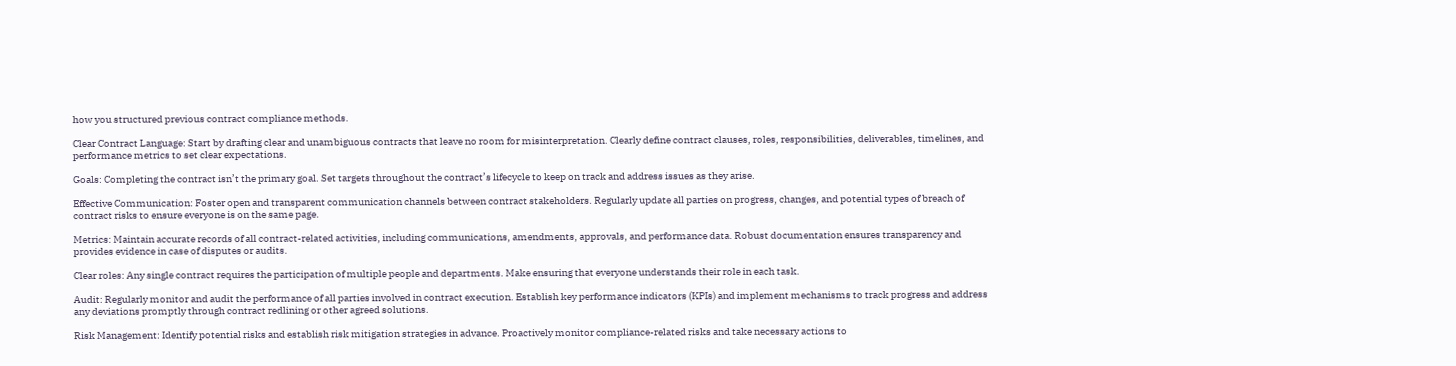how you structured previous contract compliance methods.

Clear Contract Language: Start by drafting clear and unambiguous contracts that leave no room for misinterpretation. Clearly define contract clauses, roles, responsibilities, deliverables, timelines, and performance metrics to set clear expectations.

Goals: Completing the contract isn’t the primary goal. Set targets throughout the contract’s lifecycle to keep on track and address issues as they arise.

Effective Communication: Foster open and transparent communication channels between contract stakeholders. Regularly update all parties on progress, changes, and potential types of breach of contract risks to ensure everyone is on the same page.

Metrics: Maintain accurate records of all contract-related activities, including communications, amendments, approvals, and performance data. Robust documentation ensures transparency and provides evidence in case of disputes or audits.

Clear roles: Any single contract requires the participation of multiple people and departments. Make ensuring that everyone understands their role in each task.

Audit: Regularly monitor and audit the performance of all parties involved in contract execution. Establish key performance indicators (KPIs) and implement mechanisms to track progress and address any deviations promptly through contract redlining or other agreed solutions.

Risk Management: Identify potential risks and establish risk mitigation strategies in advance. Proactively monitor compliance-related risks and take necessary actions to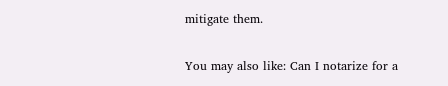mitigate them.

You may also like: Can I notarize for a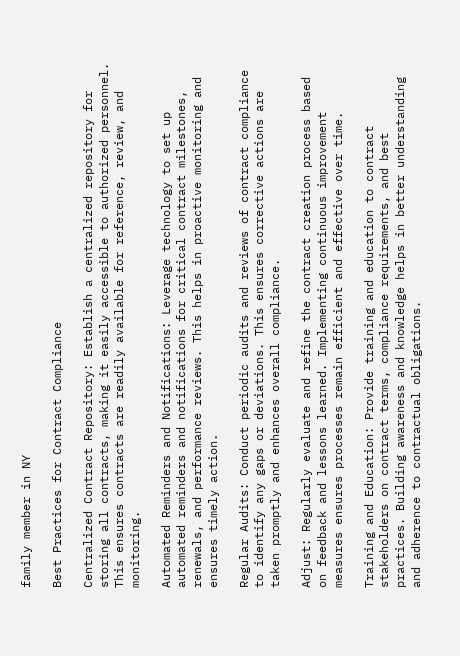family member in NY

Best Practices for Contract Compliance

Centralized Contract Repository: Establish a centralized repository for storing all contracts, making it easily accessible to authorized personnel. This ensures contracts are readily available for reference, review, and monitoring.

Automated Reminders and Notifications: Leverage technology to set up automated reminders and notifications for critical contract milestones, renewals, and performance reviews. This helps in proactive monitoring and ensures timely action.

Regular Audits: Conduct periodic audits and reviews of contract compliance to identify any gaps or deviations. This ensures corrective actions are taken promptly and enhances overall compliance.

Adjust: Regularly evaluate and refine the contract creation process based on feedback and lessons learned. Implementing continuous improvement measures ensures processes remain efficient and effective over time.

Training and Education: Provide training and education to contract stakeholders on contract terms, compliance requirements, and best practices. Building awareness and knowledge helps in better understanding and adherence to contractual obligations.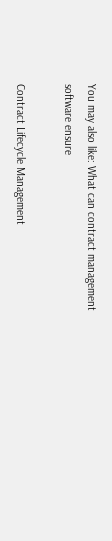You may also like: What can contract management software ensure

Contract Lifecycle Management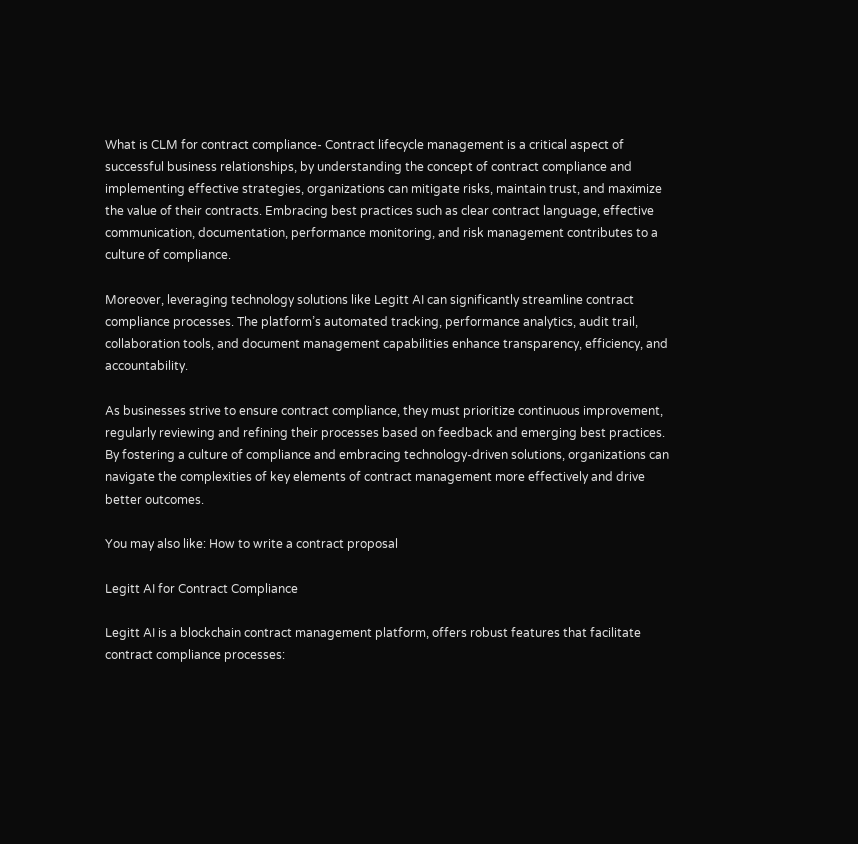What is CLM for contract compliance- Contract lifecycle management is a critical aspect of successful business relationships, by understanding the concept of contract compliance and implementing effective strategies, organizations can mitigate risks, maintain trust, and maximize the value of their contracts. Embracing best practices such as clear contract language, effective communication, documentation, performance monitoring, and risk management contributes to a culture of compliance.

Moreover, leveraging technology solutions like Legitt AI can significantly streamline contract compliance processes. The platform’s automated tracking, performance analytics, audit trail, collaboration tools, and document management capabilities enhance transparency, efficiency, and accountability.

As businesses strive to ensure contract compliance, they must prioritize continuous improvement, regularly reviewing and refining their processes based on feedback and emerging best practices. By fostering a culture of compliance and embracing technology-driven solutions, organizations can navigate the complexities of key elements of contract management more effectively and drive better outcomes.

You may also like: How to write a contract proposal

Legitt AI for Contract Compliance

Legitt AI is a blockchain contract management platform, offers robust features that facilitate contract compliance processes: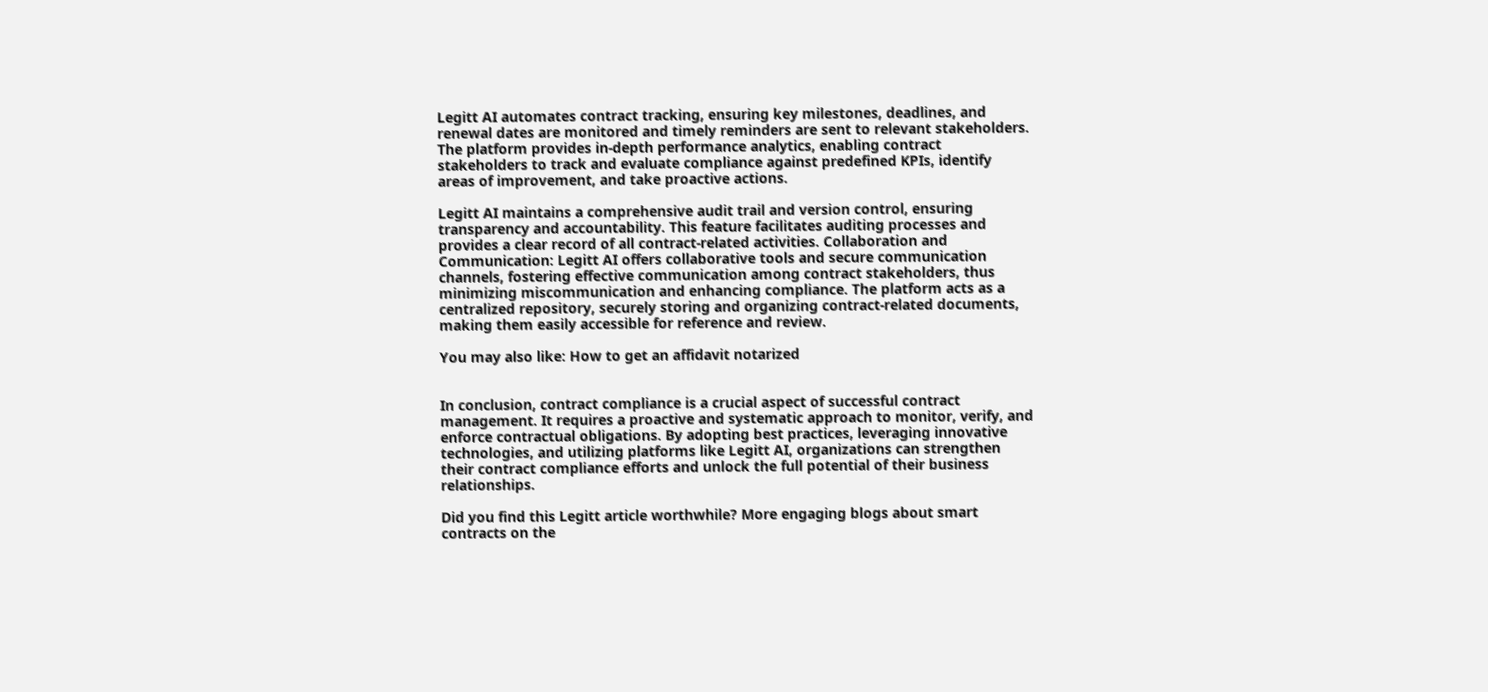Legitt AI automates contract tracking, ensuring key milestones, deadlines, and renewal dates are monitored and timely reminders are sent to relevant stakeholders. The platform provides in-depth performance analytics, enabling contract stakeholders to track and evaluate compliance against predefined KPIs, identify areas of improvement, and take proactive actions.

Legitt AI maintains a comprehensive audit trail and version control, ensuring transparency and accountability. This feature facilitates auditing processes and provides a clear record of all contract-related activities. Collaboration and Communication: Legitt AI offers collaborative tools and secure communication channels, fostering effective communication among contract stakeholders, thus minimizing miscommunication and enhancing compliance. The platform acts as a centralized repository, securely storing and organizing contract-related documents, making them easily accessible for reference and review.

You may also like: How to get an affidavit notarized


In conclusion, contract compliance is a crucial aspect of successful contract management. It requires a proactive and systematic approach to monitor, verify, and enforce contractual obligations. By adopting best practices, leveraging innovative technologies, and utilizing platforms like Legitt AI, organizations can strengthen their contract compliance efforts and unlock the full potential of their business relationships.

Did you find this Legitt article worthwhile? More engaging blogs about smart contracts on the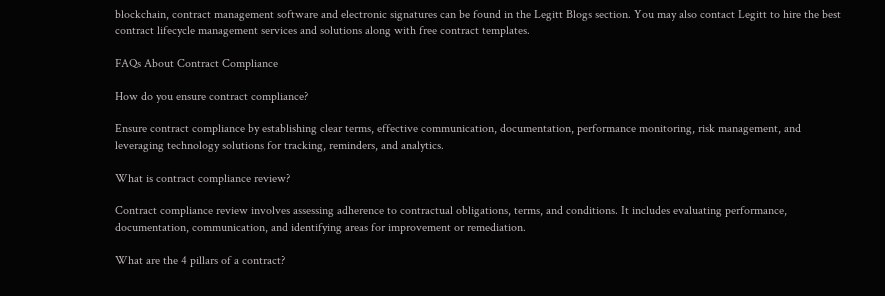blockchain, contract management software and electronic signatures can be found in the Legitt Blogs section. You may also contact Legitt to hire the best contract lifecycle management services and solutions along with free contract templates.

FAQs About Contract Compliance

How do you ensure contract compliance?

Ensure contract compliance by establishing clear terms, effective communication, documentation, performance monitoring, risk management, and leveraging technology solutions for tracking, reminders, and analytics.

What is contract compliance review?

Contract compliance review involves assessing adherence to contractual obligations, terms, and conditions. It includes evaluating performance, documentation, communication, and identifying areas for improvement or remediation.

What are the 4 pillars of a contract?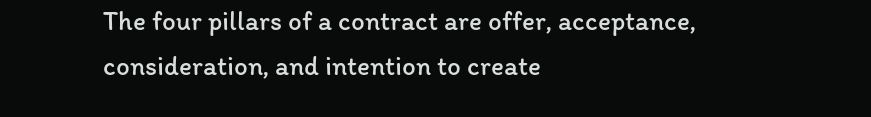The four pillars of a contract are offer, acceptance, consideration, and intention to create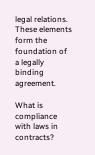legal relations. These elements form the foundation of a legally binding agreement.

What is compliance with laws in contracts?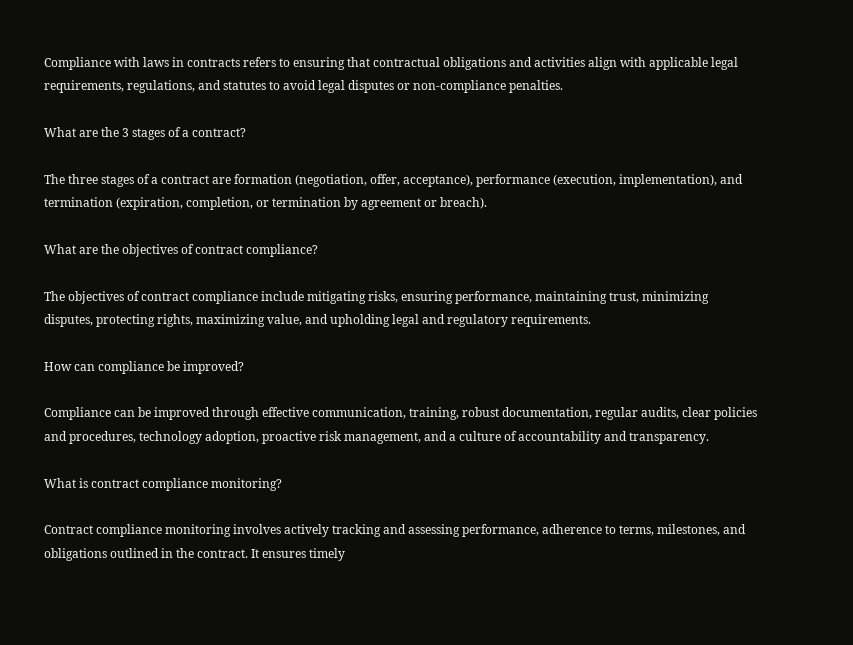Compliance with laws in contracts refers to ensuring that contractual obligations and activities align with applicable legal requirements, regulations, and statutes to avoid legal disputes or non-compliance penalties.

What are the 3 stages of a contract?

The three stages of a contract are formation (negotiation, offer, acceptance), performance (execution, implementation), and termination (expiration, completion, or termination by agreement or breach).

What are the objectives of contract compliance?

The objectives of contract compliance include mitigating risks, ensuring performance, maintaining trust, minimizing disputes, protecting rights, maximizing value, and upholding legal and regulatory requirements.

How can compliance be improved?

Compliance can be improved through effective communication, training, robust documentation, regular audits, clear policies and procedures, technology adoption, proactive risk management, and a culture of accountability and transparency.

What is contract compliance monitoring?

Contract compliance monitoring involves actively tracking and assessing performance, adherence to terms, milestones, and obligations outlined in the contract. It ensures timely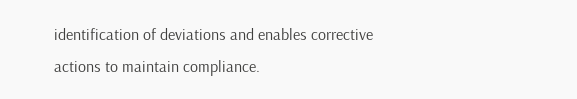identification of deviations and enables corrective actions to maintain compliance.